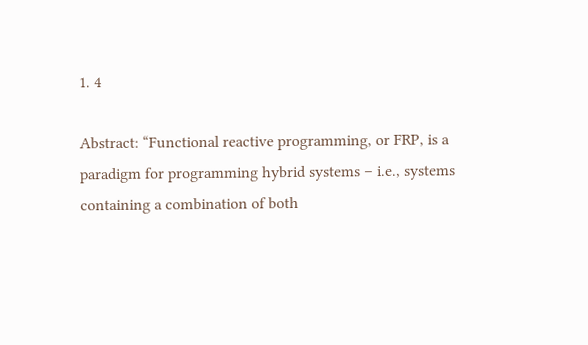1. 4

Abstract: “Functional reactive programming, or FRP, is a paradigm for programming hybrid systems – i.e., systems containing a combination of both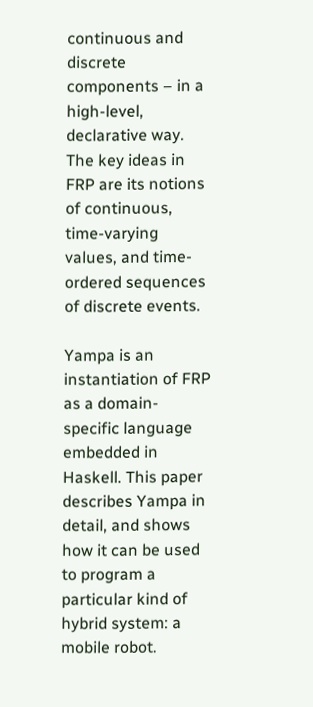continuous and discrete components – in a high-level, declarative way. The key ideas in FRP are its notions of continuous, time-varying values, and time-ordered sequences of discrete events.

Yampa is an instantiation of FRP as a domain-specific language embedded in Haskell. This paper describes Yampa in detail, and shows how it can be used to program a particular kind of hybrid system: a mobile robot.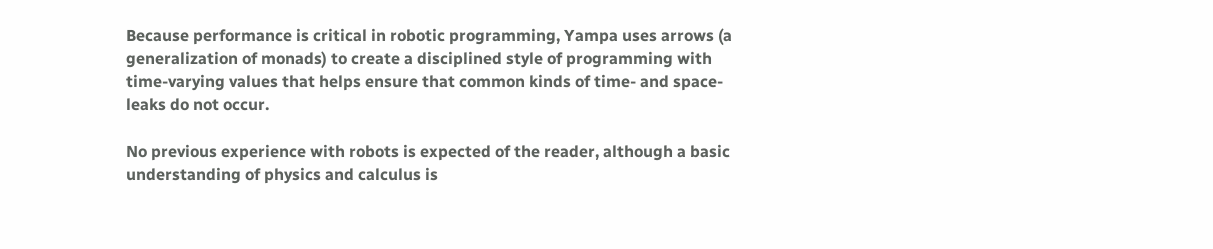Because performance is critical in robotic programming, Yampa uses arrows (a generalization of monads) to create a disciplined style of programming with time-varying values that helps ensure that common kinds of time- and space-leaks do not occur.

No previous experience with robots is expected of the reader, although a basic understanding of physics and calculus is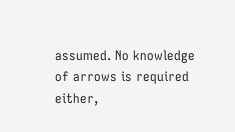assumed. No knowledge of arrows is required either,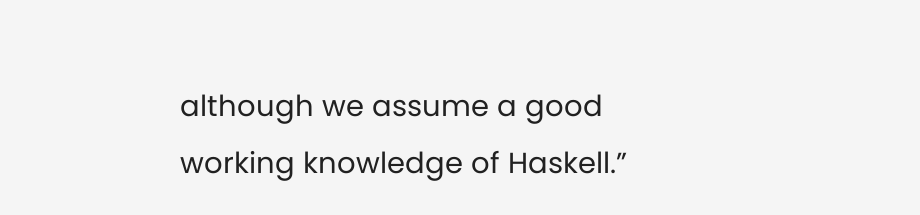although we assume a good working knowledge of Haskell.”